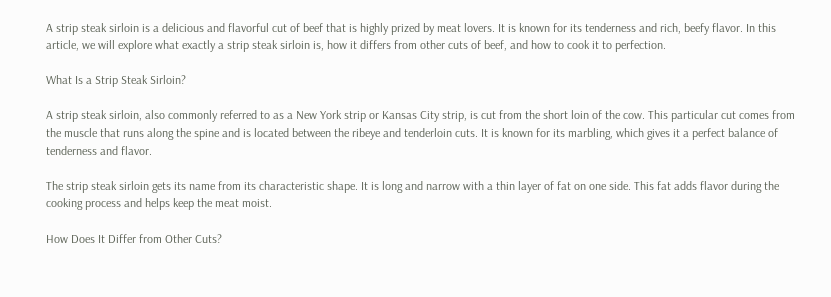A strip steak sirloin is a delicious and flavorful cut of beef that is highly prized by meat lovers. It is known for its tenderness and rich, beefy flavor. In this article, we will explore what exactly a strip steak sirloin is, how it differs from other cuts of beef, and how to cook it to perfection.

What Is a Strip Steak Sirloin?

A strip steak sirloin, also commonly referred to as a New York strip or Kansas City strip, is cut from the short loin of the cow. This particular cut comes from the muscle that runs along the spine and is located between the ribeye and tenderloin cuts. It is known for its marbling, which gives it a perfect balance of tenderness and flavor.

The strip steak sirloin gets its name from its characteristic shape. It is long and narrow with a thin layer of fat on one side. This fat adds flavor during the cooking process and helps keep the meat moist.

How Does It Differ from Other Cuts?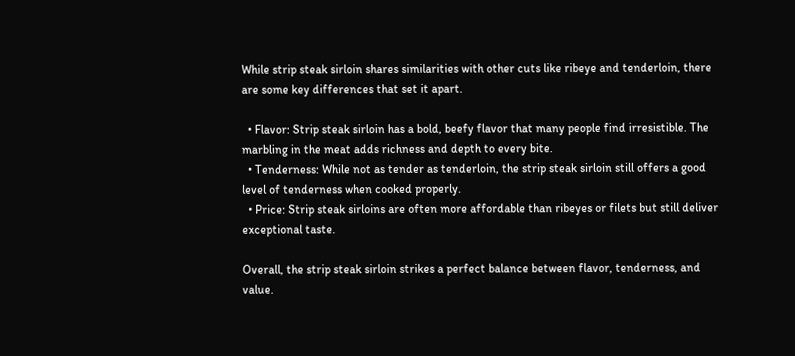While strip steak sirloin shares similarities with other cuts like ribeye and tenderloin, there are some key differences that set it apart.

  • Flavor: Strip steak sirloin has a bold, beefy flavor that many people find irresistible. The marbling in the meat adds richness and depth to every bite.
  • Tenderness: While not as tender as tenderloin, the strip steak sirloin still offers a good level of tenderness when cooked properly.
  • Price: Strip steak sirloins are often more affordable than ribeyes or filets but still deliver exceptional taste.

Overall, the strip steak sirloin strikes a perfect balance between flavor, tenderness, and value.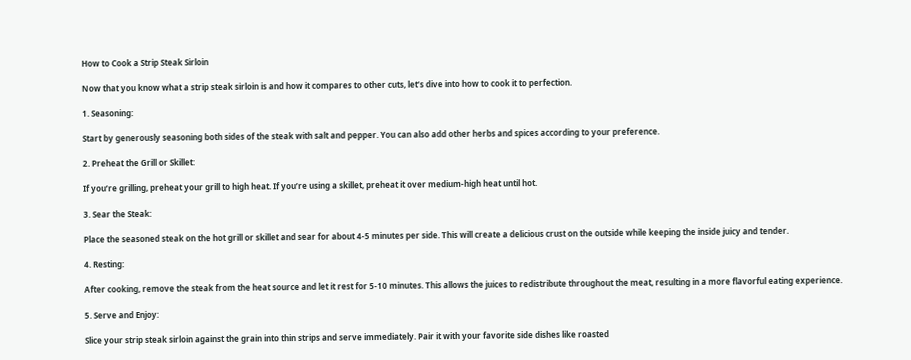How to Cook a Strip Steak Sirloin

Now that you know what a strip steak sirloin is and how it compares to other cuts, let’s dive into how to cook it to perfection.

1. Seasoning:

Start by generously seasoning both sides of the steak with salt and pepper. You can also add other herbs and spices according to your preference.

2. Preheat the Grill or Skillet:

If you’re grilling, preheat your grill to high heat. If you’re using a skillet, preheat it over medium-high heat until hot.

3. Sear the Steak:

Place the seasoned steak on the hot grill or skillet and sear for about 4-5 minutes per side. This will create a delicious crust on the outside while keeping the inside juicy and tender.

4. Resting:

After cooking, remove the steak from the heat source and let it rest for 5-10 minutes. This allows the juices to redistribute throughout the meat, resulting in a more flavorful eating experience.

5. Serve and Enjoy:

Slice your strip steak sirloin against the grain into thin strips and serve immediately. Pair it with your favorite side dishes like roasted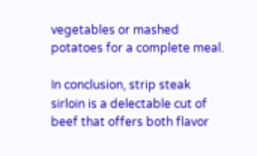vegetables or mashed potatoes for a complete meal.

In conclusion, strip steak sirloin is a delectable cut of beef that offers both flavor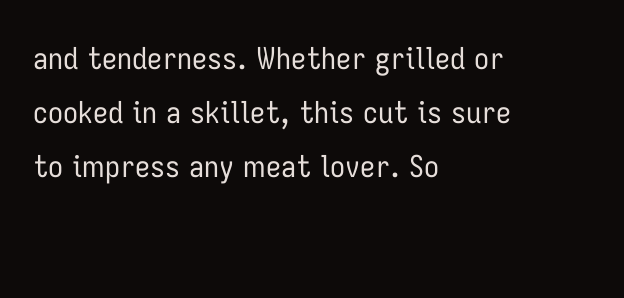and tenderness. Whether grilled or cooked in a skillet, this cut is sure to impress any meat lover. So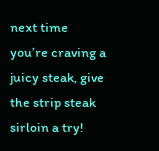next time you’re craving a juicy steak, give the strip steak sirloin a try!